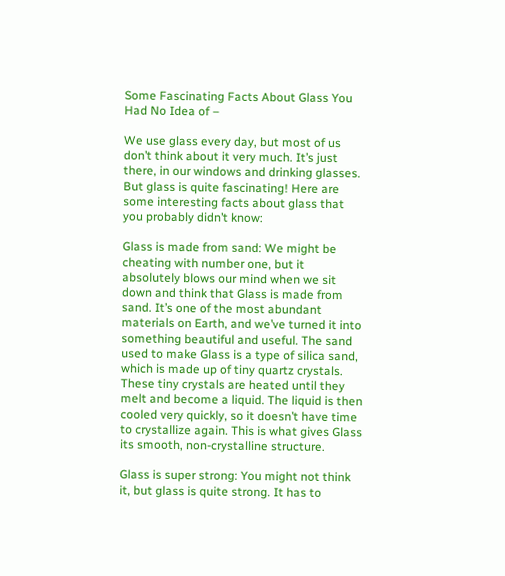Some Fascinating Facts About Glass You Had No Idea of –

We use glass every day, but most of us don’t think about it very much. It’s just there, in our windows and drinking glasses. But glass is quite fascinating! Here are some interesting facts about glass that you probably didn’t know:

Glass is made from sand: We might be cheating with number one, but it absolutely blows our mind when we sit down and think that Glass is made from sand. It’s one of the most abundant materials on Earth, and we’ve turned it into something beautiful and useful. The sand used to make Glass is a type of silica sand, which is made up of tiny quartz crystals. These tiny crystals are heated until they melt and become a liquid. The liquid is then cooled very quickly, so it doesn’t have time to crystallize again. This is what gives Glass its smooth, non-crystalline structure.

Glass is super strong: You might not think it, but glass is quite strong. It has to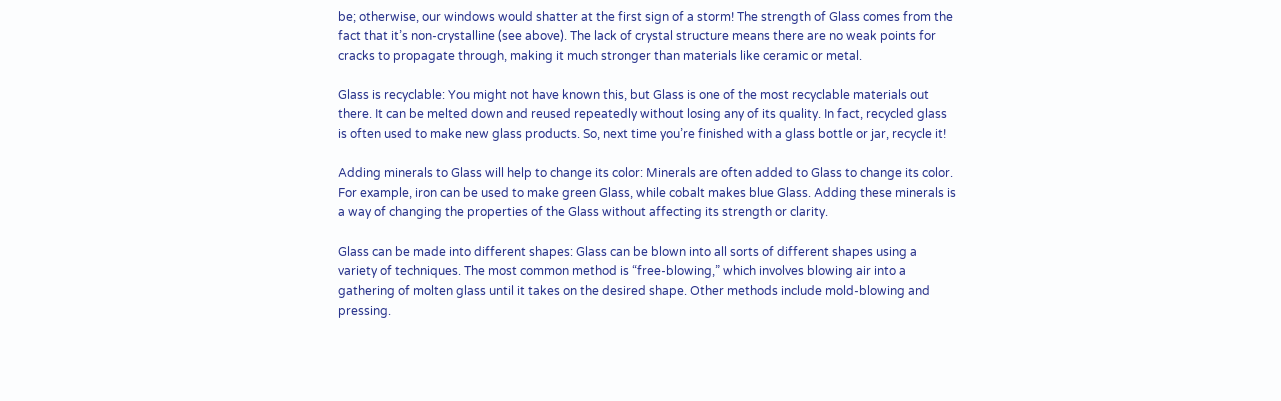be; otherwise, our windows would shatter at the first sign of a storm! The strength of Glass comes from the fact that it’s non-crystalline (see above). The lack of crystal structure means there are no weak points for cracks to propagate through, making it much stronger than materials like ceramic or metal.

Glass is recyclable: You might not have known this, but Glass is one of the most recyclable materials out there. It can be melted down and reused repeatedly without losing any of its quality. In fact, recycled glass is often used to make new glass products. So, next time you’re finished with a glass bottle or jar, recycle it!

Adding minerals to Glass will help to change its color: Minerals are often added to Glass to change its color. For example, iron can be used to make green Glass, while cobalt makes blue Glass. Adding these minerals is a way of changing the properties of the Glass without affecting its strength or clarity.

Glass can be made into different shapes: Glass can be blown into all sorts of different shapes using a variety of techniques. The most common method is “free-blowing,” which involves blowing air into a gathering of molten glass until it takes on the desired shape. Other methods include mold-blowing and pressing.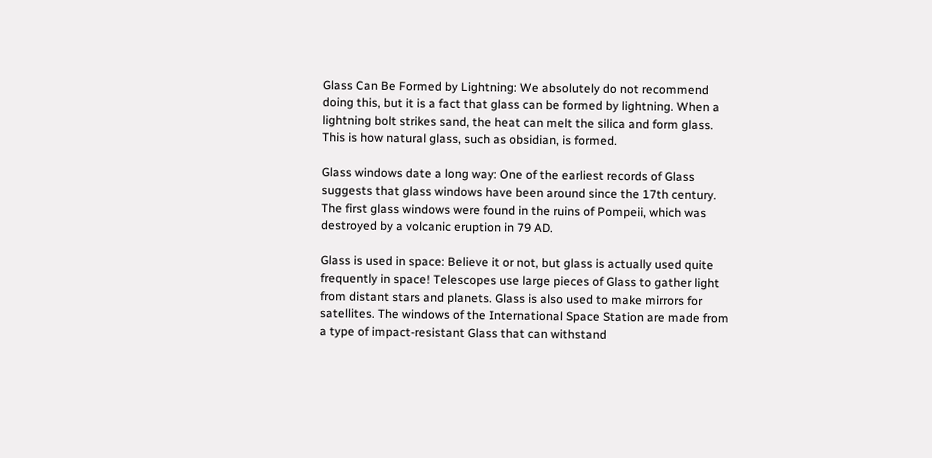Glass Can Be Formed by Lightning: We absolutely do not recommend doing this, but it is a fact that glass can be formed by lightning. When a lightning bolt strikes sand, the heat can melt the silica and form glass. This is how natural glass, such as obsidian, is formed.

Glass windows date a long way: One of the earliest records of Glass suggests that glass windows have been around since the 17th century. The first glass windows were found in the ruins of Pompeii, which was destroyed by a volcanic eruption in 79 AD.

Glass is used in space: Believe it or not, but glass is actually used quite frequently in space! Telescopes use large pieces of Glass to gather light from distant stars and planets. Glass is also used to make mirrors for satellites. The windows of the International Space Station are made from a type of impact-resistant Glass that can withstand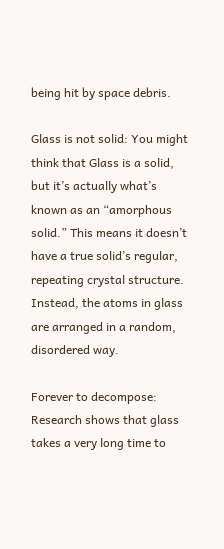being hit by space debris.

Glass is not solid: You might think that Glass is a solid, but it’s actually what’s known as an “amorphous solid.” This means it doesn’t have a true solid’s regular, repeating crystal structure. Instead, the atoms in glass are arranged in a random, disordered way.

Forever to decompose: Research shows that glass takes a very long time to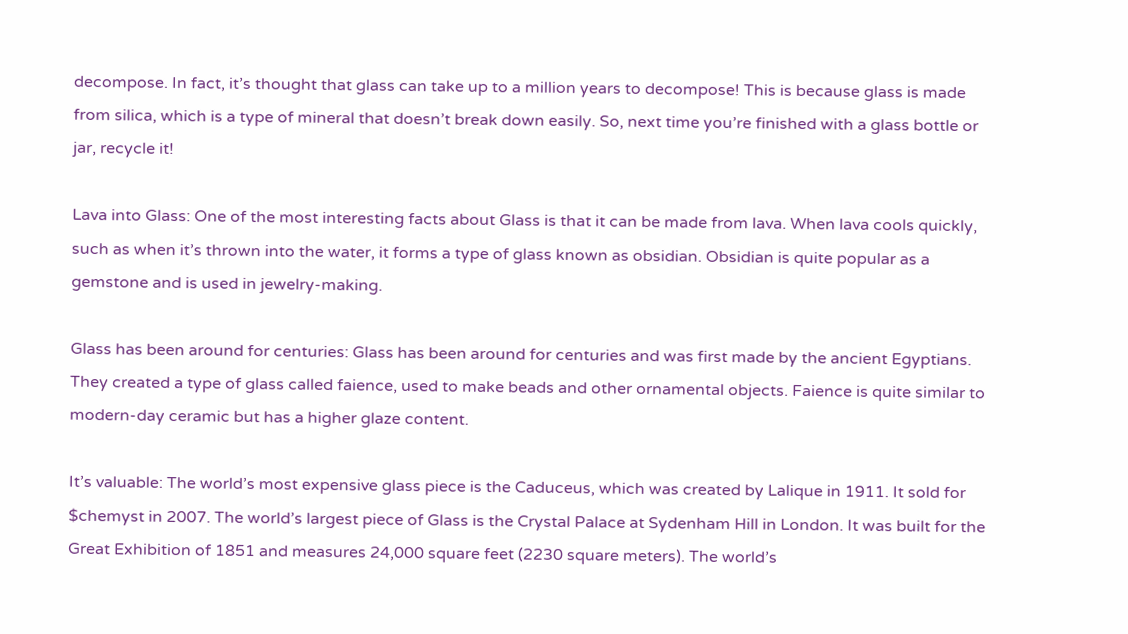decompose. In fact, it’s thought that glass can take up to a million years to decompose! This is because glass is made from silica, which is a type of mineral that doesn’t break down easily. So, next time you’re finished with a glass bottle or jar, recycle it!

Lava into Glass: One of the most interesting facts about Glass is that it can be made from lava. When lava cools quickly, such as when it’s thrown into the water, it forms a type of glass known as obsidian. Obsidian is quite popular as a gemstone and is used in jewelry-making.

Glass has been around for centuries: Glass has been around for centuries and was first made by the ancient Egyptians. They created a type of glass called faience, used to make beads and other ornamental objects. Faience is quite similar to modern-day ceramic but has a higher glaze content.

It’s valuable: The world’s most expensive glass piece is the Caduceus, which was created by Lalique in 1911. It sold for $chemyst in 2007. The world’s largest piece of Glass is the Crystal Palace at Sydenham Hill in London. It was built for the Great Exhibition of 1851 and measures 24,000 square feet (2230 square meters). The world’s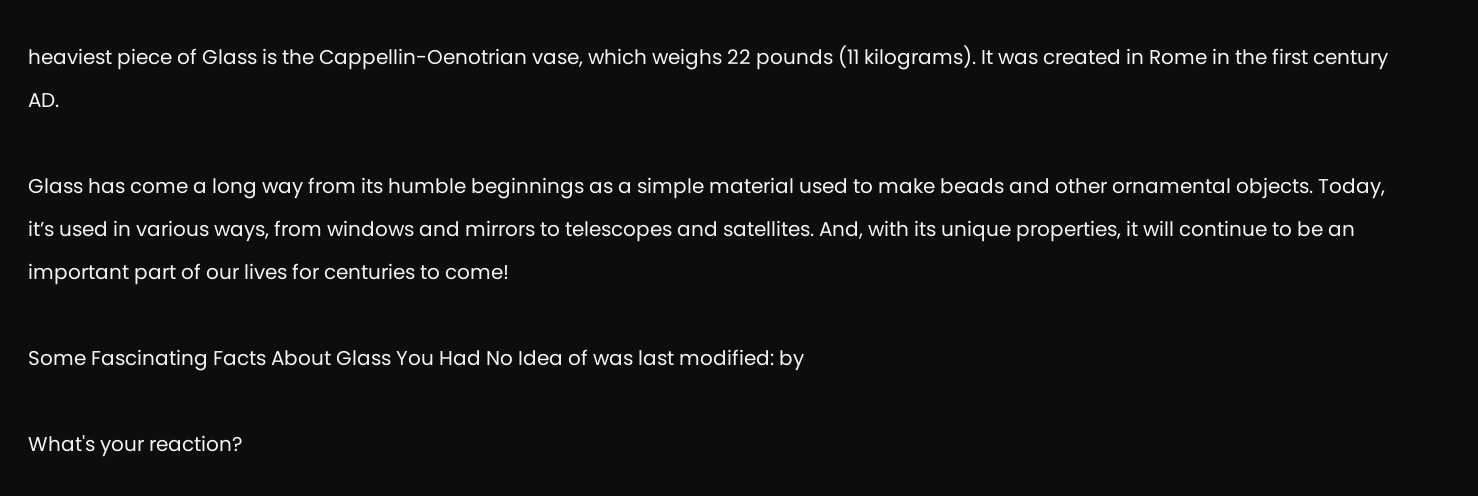heaviest piece of Glass is the Cappellin-Oenotrian vase, which weighs 22 pounds (11 kilograms). It was created in Rome in the first century AD.

Glass has come a long way from its humble beginnings as a simple material used to make beads and other ornamental objects. Today, it’s used in various ways, from windows and mirrors to telescopes and satellites. And, with its unique properties, it will continue to be an important part of our lives for centuries to come!

Some Fascinating Facts About Glass You Had No Idea of was last modified: by

What's your reaction?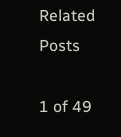Related Posts

1 of 49